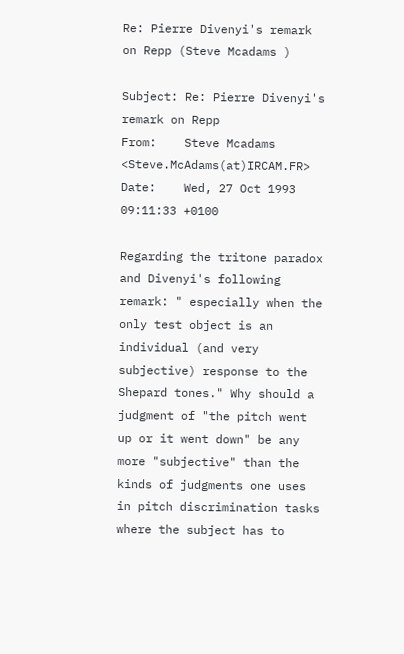Re: Pierre Divenyi's remark on Repp (Steve Mcadams )

Subject: Re: Pierre Divenyi's remark on Repp
From:    Steve Mcadams  <Steve.McAdams(at)IRCAM.FR>
Date:    Wed, 27 Oct 1993 09:11:33 +0100

Regarding the tritone paradox and Divenyi's following remark: " especially when the only test object is an individual (and very subjective) response to the Shepard tones." Why should a judgment of "the pitch went up or it went down" be any more "subjective" than the kinds of judgments one uses in pitch discrimination tasks where the subject has to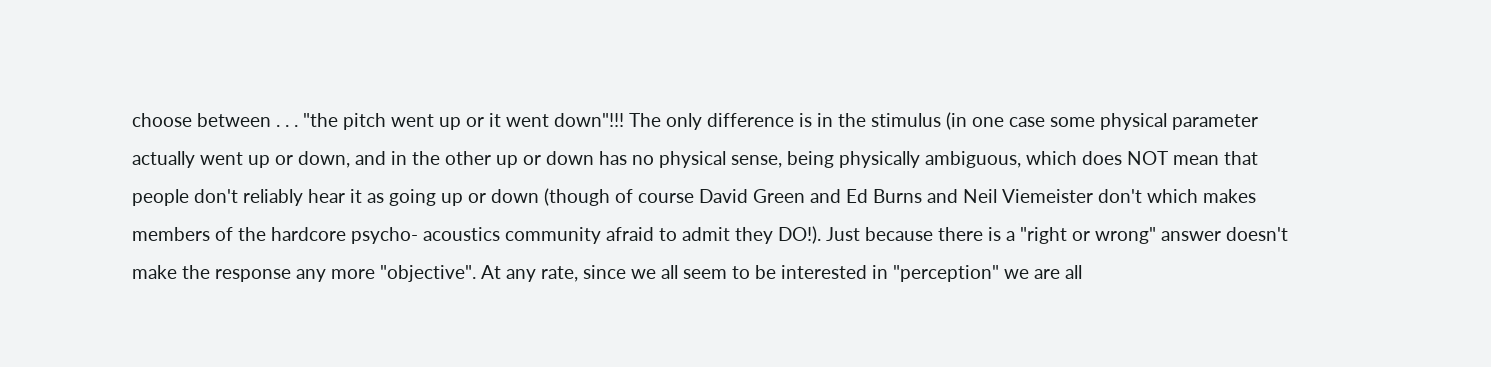choose between . . . "the pitch went up or it went down"!!! The only difference is in the stimulus (in one case some physical parameter actually went up or down, and in the other up or down has no physical sense, being physically ambiguous, which does NOT mean that people don't reliably hear it as going up or down (though of course David Green and Ed Burns and Neil Viemeister don't which makes members of the hardcore psycho- acoustics community afraid to admit they DO!). Just because there is a "right or wrong" answer doesn't make the response any more "objective". At any rate, since we all seem to be interested in "perception" we are all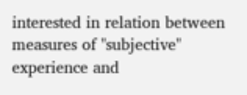interested in relation between measures of "subjective" experience and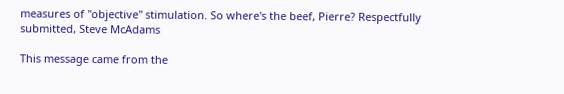measures of "objective" stimulation. So where's the beef, Pierre? Respectfully submitted, Steve McAdams

This message came from the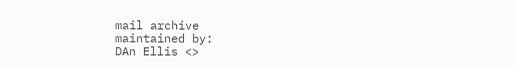mail archive
maintained by:
DAn Ellis <>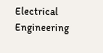Electrical Engineering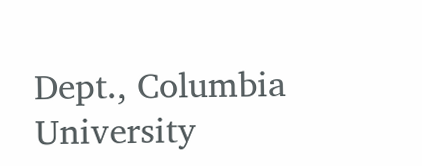Dept., Columbia University